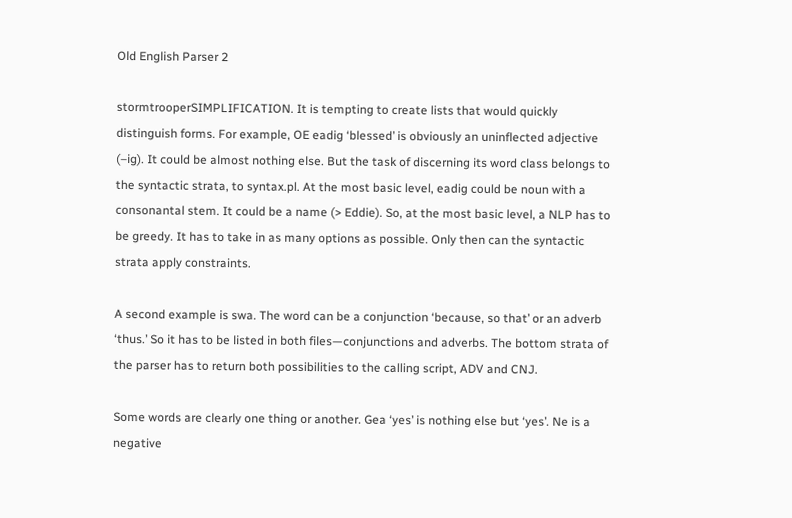Old English Parser 2

stormtrooperSIMPLIFICATION. It is tempting to create lists that would quickly distinguish forms. For example, OE eadig ‘blessed’ is obviously an uninflected adjective (–ig). It could be almost nothing else. But the task of discerning its word class belongs to the syntactic strata, to syntax.pl. At the most basic level, eadig could be noun with a consonantal stem. It could be a name (> Eddie). So, at the most basic level, a NLP has to be greedy. It has to take in as many options as possible. Only then can the syntactic strata apply constraints.

A second example is swa. The word can be a conjunction ‘because, so that’ or an adverb ‘thus.’ So it has to be listed in both files—conjunctions and adverbs. The bottom strata of the parser has to return both possibilities to the calling script, ADV and CNJ.

Some words are clearly one thing or another. Gea ‘yes’ is nothing else but ‘yes’. Ne is a negative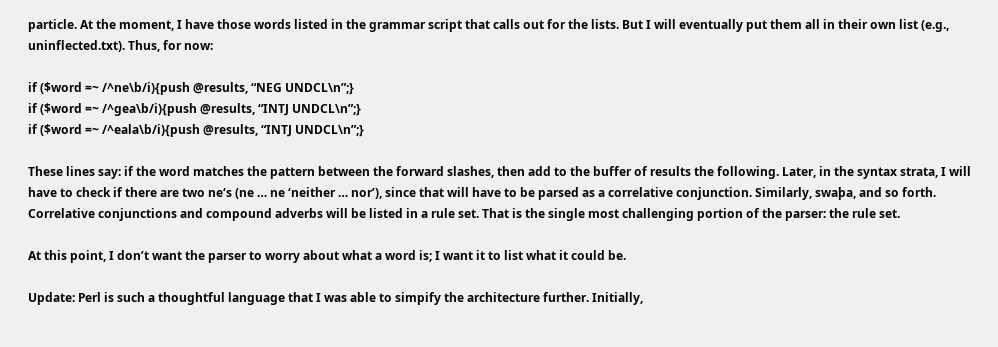particle. At the moment, I have those words listed in the grammar script that calls out for the lists. But I will eventually put them all in their own list (e.g., uninflected.txt). Thus, for now:

if ($word =~ /^ne\b/i){push @results, “NEG UNDCL\n”;}
if ($word =~ /^gea\b/i){push @results, “INTJ UNDCL\n”;}
if ($word =~ /^eala\b/i){push @results, “INTJ UNDCL\n”;}

These lines say: if the word matches the pattern between the forward slashes, then add to the buffer of results the following. Later, in the syntax strata, I will have to check if there are two ne‘s (ne … ne ‘neither … nor’), since that will have to be parsed as a correlative conjunction. Similarly, swaþa, and so forth. Correlative conjunctions and compound adverbs will be listed in a rule set. That is the single most challenging portion of the parser: the rule set.

At this point, I don’t want the parser to worry about what a word is; I want it to list what it could be.

Update: Perl is such a thoughtful language that I was able to simpify the architecture further. Initially,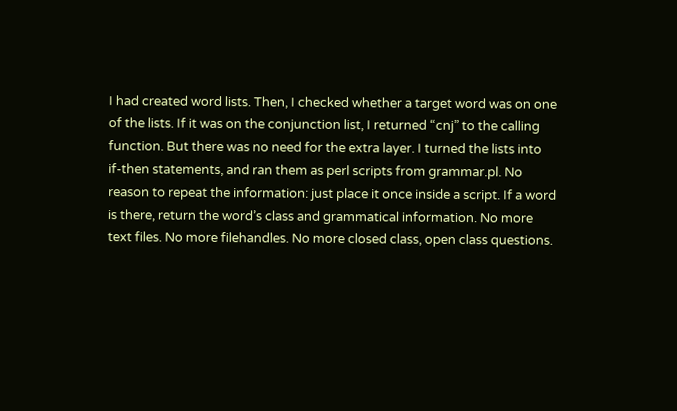I had created word lists. Then, I checked whether a target word was on one of the lists. If it was on the conjunction list, I returned “cnj” to the calling function. But there was no need for the extra layer. I turned the lists into if-then statements, and ran them as perl scripts from grammar.pl. No reason to repeat the information: just place it once inside a script. If a word is there, return the word’s class and grammatical information. No more text files. No more filehandles. No more closed class, open class questions.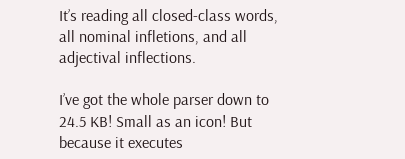It’s reading all closed-class words, all nominal infletions, and all adjectival inflections.

I’ve got the whole parser down to 24.5 KB! Small as an icon! But because it executes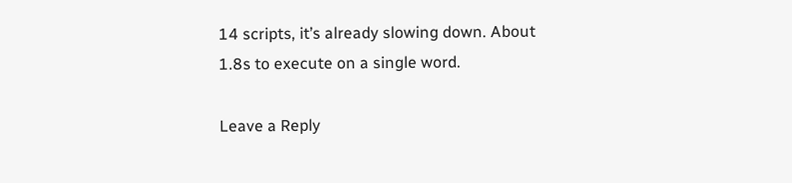14 scripts, it’s already slowing down. About 1.8s to execute on a single word.

Leave a Reply